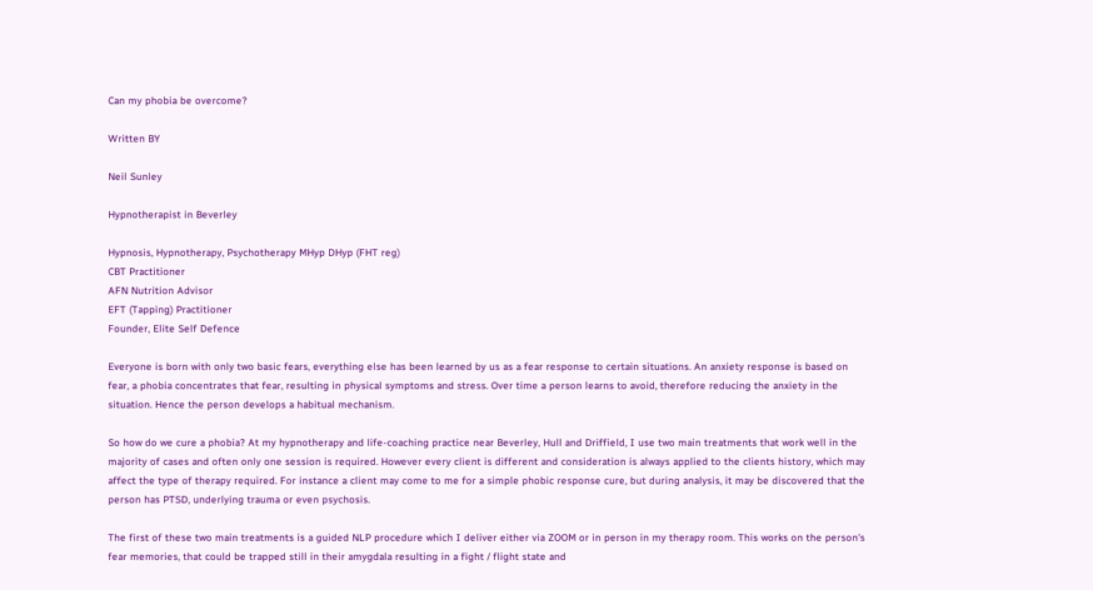Can my phobia be overcome?

Written BY

Neil Sunley

Hypnotherapist in Beverley

Hypnosis, Hypnotherapy, Psychotherapy MHyp DHyp (FHT reg)
CBT Practitioner
AFN Nutrition Advisor
EFT (Tapping) Practitioner
Founder, Elite Self Defence

Everyone is born with only two basic fears, everything else has been learned by us as a fear response to certain situations. An anxiety response is based on fear, a phobia concentrates that fear, resulting in physical symptoms and stress. Over time a person learns to avoid, therefore reducing the anxiety in the situation. Hence the person develops a habitual mechanism.

So how do we cure a phobia? At my hypnotherapy and life-coaching practice near Beverley, Hull and Driffield, I use two main treatments that work well in the majority of cases and often only one session is required. However every client is different and consideration is always applied to the clients history, which may affect the type of therapy required. For instance a client may come to me for a simple phobic response cure, but during analysis, it may be discovered that the person has PTSD, underlying trauma or even psychosis.

The first of these two main treatments is a guided NLP procedure which I deliver either via ZOOM or in person in my therapy room. This works on the person's fear memories, that could be trapped still in their amygdala resulting in a fight / flight state and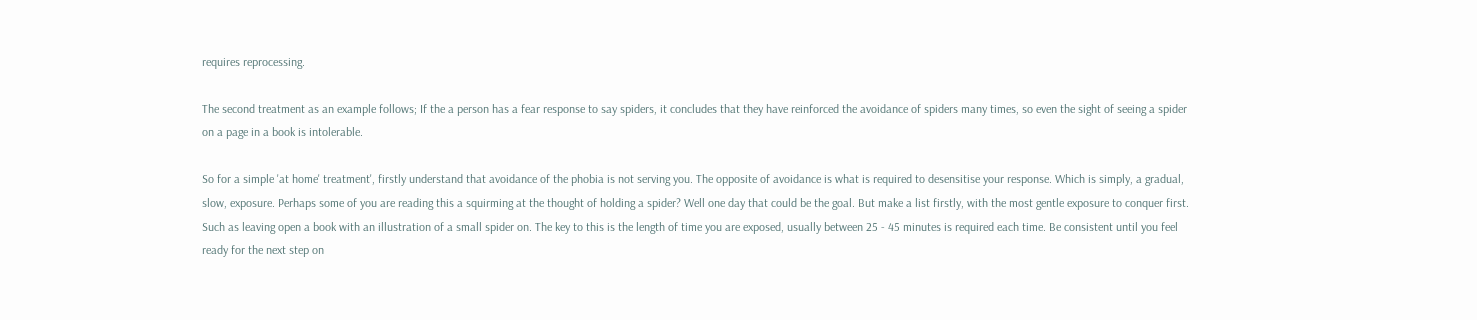requires reprocessing.

The second treatment as an example follows; If the a person has a fear response to say spiders, it concludes that they have reinforced the avoidance of spiders many times, so even the sight of seeing a spider on a page in a book is intolerable.

So for a simple 'at home' treatment', firstly understand that avoidance of the phobia is not serving you. The opposite of avoidance is what is required to desensitise your response. Which is simply, a gradual, slow, exposure. Perhaps some of you are reading this a squirming at the thought of holding a spider? Well one day that could be the goal. But make a list firstly, with the most gentle exposure to conquer first. Such as leaving open a book with an illustration of a small spider on. The key to this is the length of time you are exposed, usually between 25 - 45 minutes is required each time. Be consistent until you feel ready for the next step on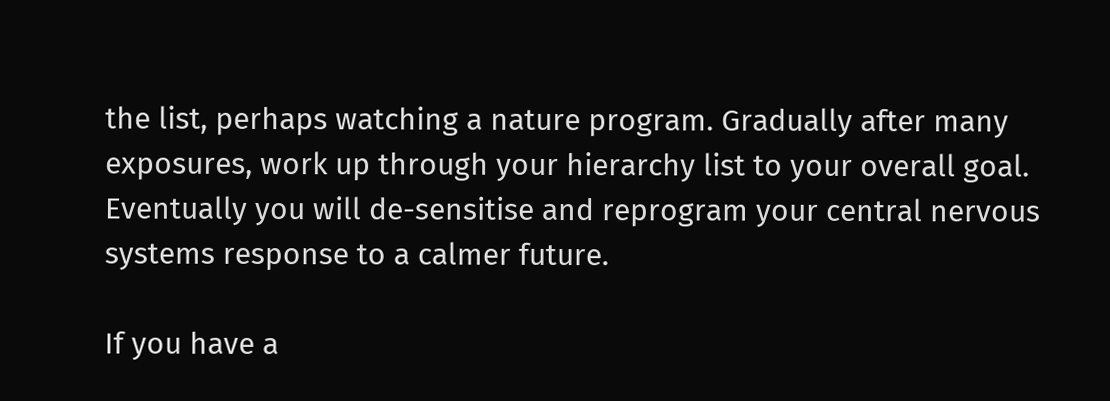the list, perhaps watching a nature program. Gradually after many exposures, work up through your hierarchy list to your overall goal. Eventually you will de-sensitise and reprogram your central nervous systems response to a calmer future.

If you have a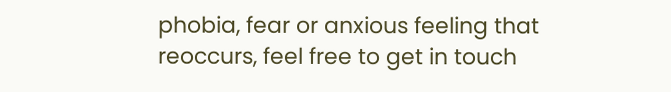phobia, fear or anxious feeling that reoccurs, feel free to get in touch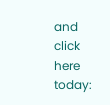and click here today: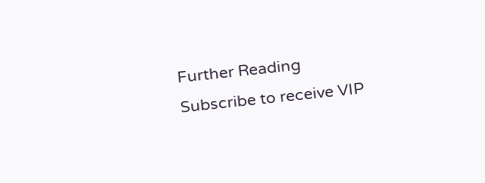Further Reading
Subscribe to receive VIP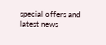special offers and latest news